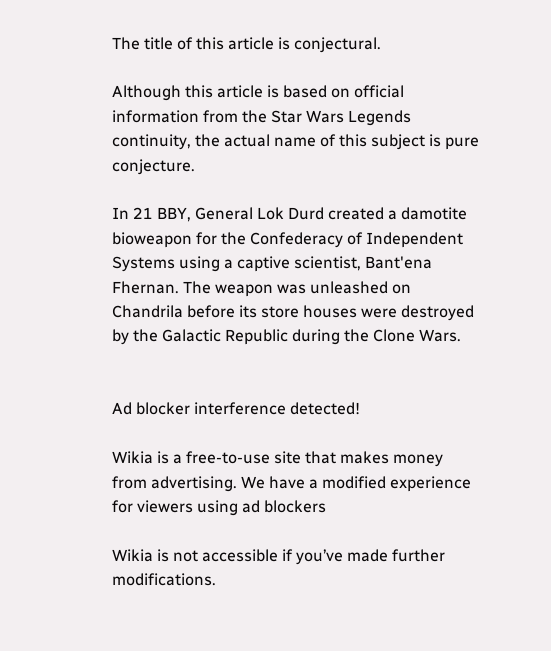The title of this article is conjectural.

Although this article is based on official information from the Star Wars Legends continuity, the actual name of this subject is pure conjecture.

In 21 BBY, General Lok Durd created a damotite bioweapon for the Confederacy of Independent Systems using a captive scientist, Bant'ena Fhernan. The weapon was unleashed on Chandrila before its store houses were destroyed by the Galactic Republic during the Clone Wars.


Ad blocker interference detected!

Wikia is a free-to-use site that makes money from advertising. We have a modified experience for viewers using ad blockers

Wikia is not accessible if you’ve made further modifications.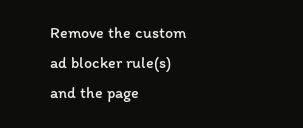Remove the custom ad blocker rule(s) and the page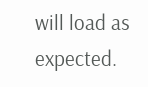will load as expected.